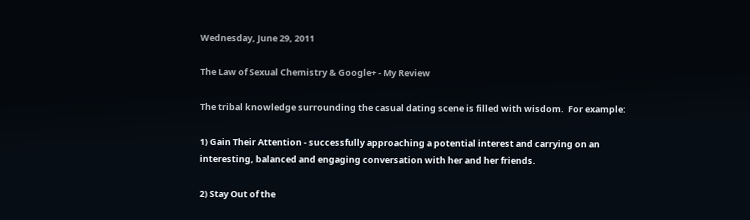Wednesday, June 29, 2011

The Law of Sexual Chemistry & Google+ - My Review

The tribal knowledge surrounding the casual dating scene is filled with wisdom.  For example:

1) Gain Their Attention - successfully approaching a potential interest and carrying on an interesting, balanced and engaging conversation with her and her friends.

2) Stay Out of the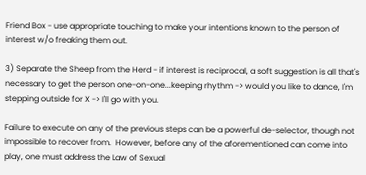Friend Box - use appropriate touching to make your intentions known to the person of interest w/o freaking them out.

3) Separate the Sheep from the Herd - if interest is reciprocal, a soft suggestion is all that's necessary to get the person one-on-one...keeping rhythm -> would you like to dance, I'm stepping outside for X -> I'll go with you.

Failure to execute on any of the previous steps can be a powerful de-selector, though not impossible to recover from.  However, before any of the aforementioned can come into play, one must address the Law of Sexual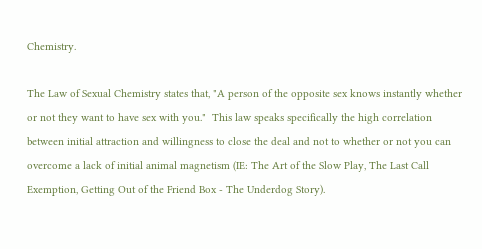Chemistry.

The Law of Sexual Chemistry states that, "A person of the opposite sex knows instantly whether or not they want to have sex with you."  This law speaks specifically the high correlation between initial attraction and willingness to close the deal and not to whether or not you can overcome a lack of initial animal magnetism (IE: The Art of the Slow Play, The Last Call Exemption, Getting Out of the Friend Box - The Underdog Story).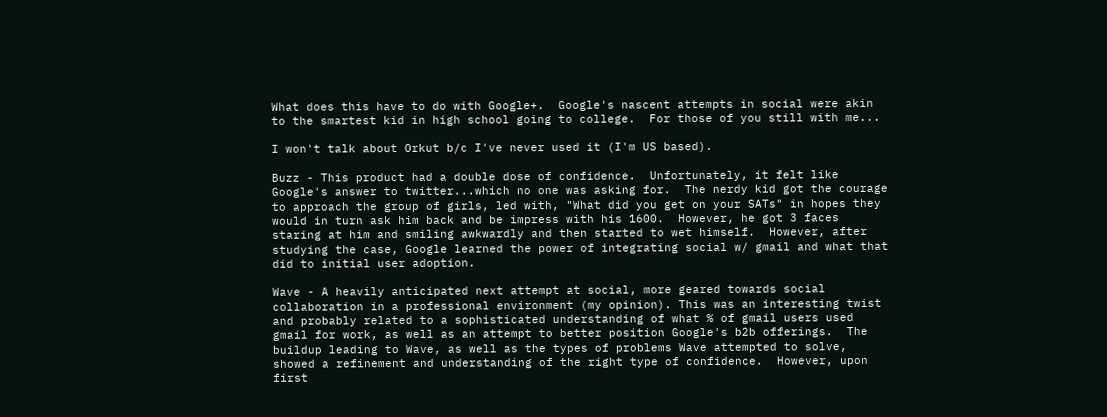What does this have to do with Google+.  Google's nascent attempts in social were akin to the smartest kid in high school going to college.  For those of you still with me...

I won't talk about Orkut b/c I've never used it (I'm US based).

Buzz - This product had a double dose of confidence.  Unfortunately, it felt like Google's answer to twitter...which no one was asking for.  The nerdy kid got the courage to approach the group of girls, led with, "What did you get on your SATs" in hopes they would in turn ask him back and be impress with his 1600.  However, he got 3 faces staring at him and smiling awkwardly and then started to wet himself.  However, after studying the case, Google learned the power of integrating social w/ gmail and what that did to initial user adoption.

Wave - A heavily anticipated next attempt at social, more geared towards social collaboration in a professional environment (my opinion). This was an interesting twist and probably related to a sophisticated understanding of what % of gmail users used gmail for work, as well as an attempt to better position Google's b2b offerings.  The buildup leading to Wave, as well as the types of problems Wave attempted to solve, showed a refinement and understanding of the right type of confidence.  However, upon first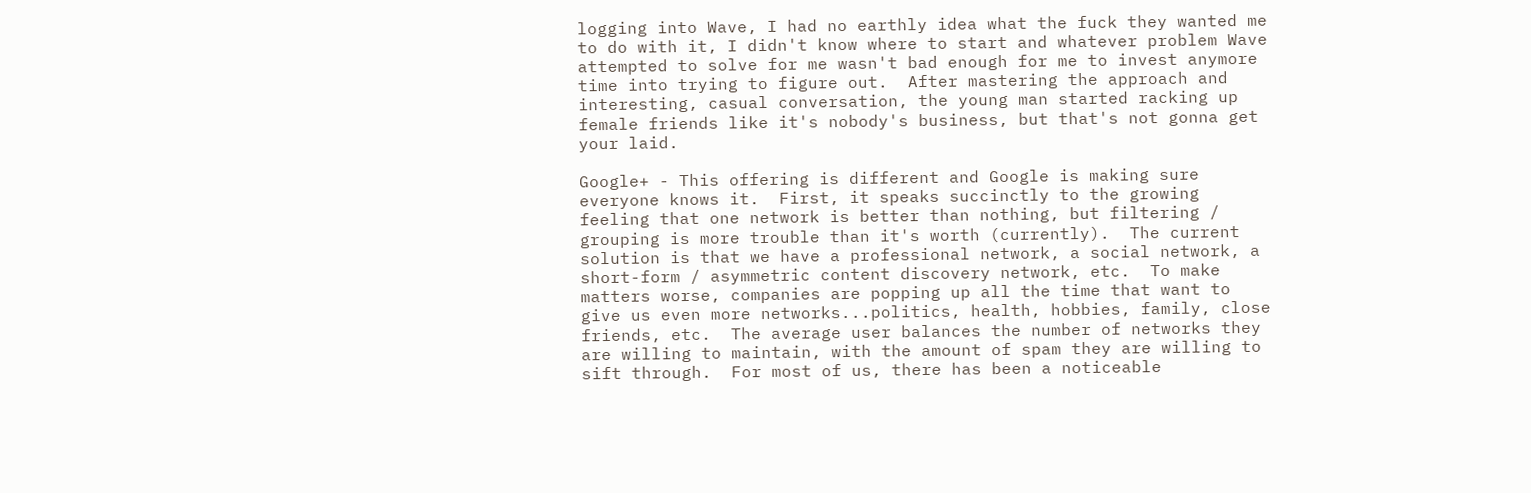logging into Wave, I had no earthly idea what the fuck they wanted me to do with it, I didn't know where to start and whatever problem Wave attempted to solve for me wasn't bad enough for me to invest anymore time into trying to figure out.  After mastering the approach and interesting, casual conversation, the young man started racking up female friends like it's nobody's business, but that's not gonna get your laid.

Google+ - This offering is different and Google is making sure everyone knows it.  First, it speaks succinctly to the growing feeling that one network is better than nothing, but filtering / grouping is more trouble than it's worth (currently).  The current solution is that we have a professional network, a social network, a short-form / asymmetric content discovery network, etc.  To make matters worse, companies are popping up all the time that want to give us even more networks...politics, health, hobbies, family, close friends, etc.  The average user balances the number of networks they are willing to maintain, with the amount of spam they are willing to sift through.  For most of us, there has been a noticeable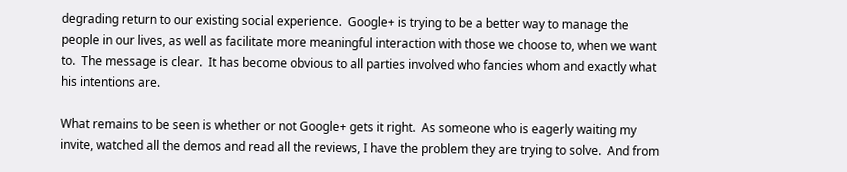degrading return to our existing social experience.  Google+ is trying to be a better way to manage the people in our lives, as well as facilitate more meaningful interaction with those we choose to, when we want to.  The message is clear.  It has become obvious to all parties involved who fancies whom and exactly what his intentions are.

What remains to be seen is whether or not Google+ gets it right.  As someone who is eagerly waiting my invite, watched all the demos and read all the reviews, I have the problem they are trying to solve.  And from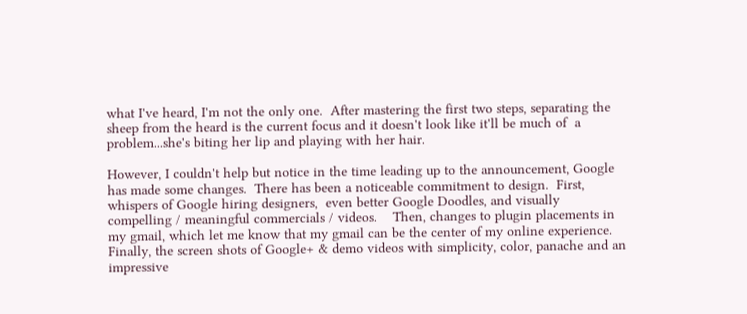what I've heard, I'm not the only one.  After mastering the first two steps, separating the sheep from the heard is the current focus and it doesn't look like it'll be much of  a problem...she's biting her lip and playing with her hair.

However, I couldn't help but notice in the time leading up to the announcement, Google has made some changes.  There has been a noticeable commitment to design.  First, whispers of Google hiring designers,  even better Google Doodles, and visually compelling / meaningful commercials / videos.    Then, changes to plugin placements in my gmail, which let me know that my gmail can be the center of my online experience.  Finally, the screen shots of Google+ & demo videos with simplicity, color, panache and an impressive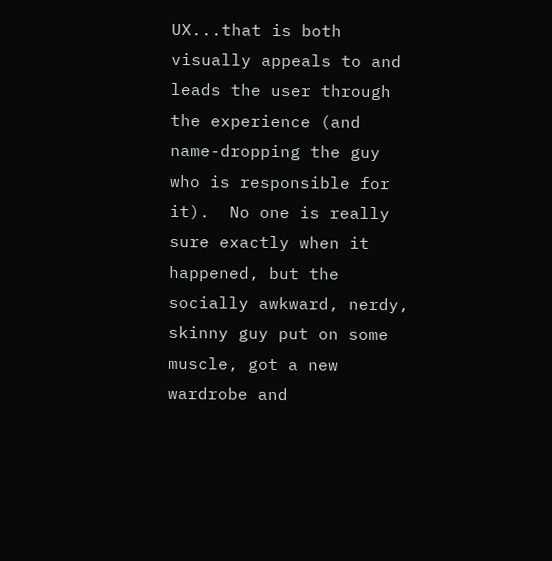UX...that is both visually appeals to and leads the user through the experience (and name-dropping the guy who is responsible for it).  No one is really sure exactly when it happened, but the socially awkward, nerdy, skinny guy put on some muscle, got a new wardrobe and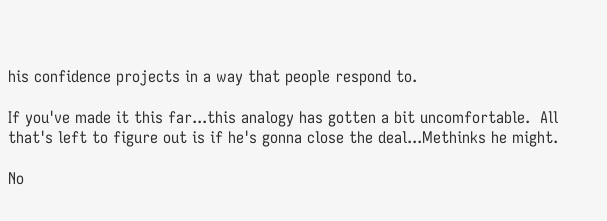his confidence projects in a way that people respond to.

If you've made it this far...this analogy has gotten a bit uncomfortable.  All that's left to figure out is if he's gonna close the deal...Methinks he might.

No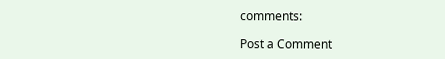comments:

Post a Comment